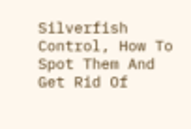Silverfish Control, How To Spot Them And Get Rid Of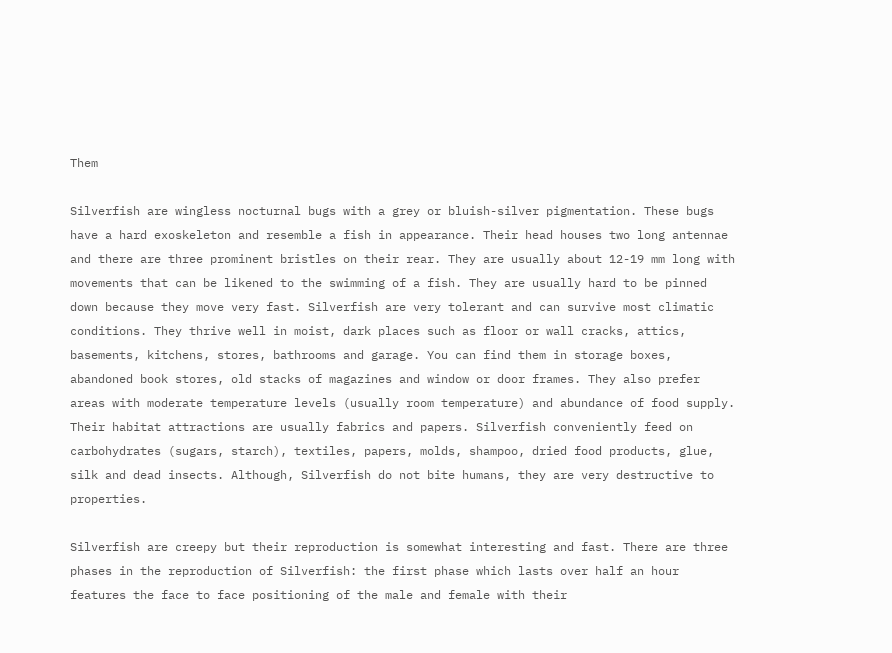Them

Silverfish are wingless nocturnal bugs with a grey or bluish-silver pigmentation. These bugs have a hard exoskeleton and resemble a fish in appearance. Their head houses two long antennae and there are three prominent bristles on their rear. They are usually about 12-19 mm long with movements that can be likened to the swimming of a fish. They are usually hard to be pinned down because they move very fast. Silverfish are very tolerant and can survive most climatic conditions. They thrive well in moist, dark places such as floor or wall cracks, attics, basements, kitchens, stores, bathrooms and garage. You can find them in storage boxes, abandoned book stores, old stacks of magazines and window or door frames. They also prefer areas with moderate temperature levels (usually room temperature) and abundance of food supply. Their habitat attractions are usually fabrics and papers. Silverfish conveniently feed on carbohydrates (sugars, starch), textiles, papers, molds, shampoo, dried food products, glue, silk and dead insects. Although, Silverfish do not bite humans, they are very destructive to properties.

Silverfish are creepy but their reproduction is somewhat interesting and fast. There are three phases in the reproduction of Silverfish: the first phase which lasts over half an hour features the face to face positioning of the male and female with their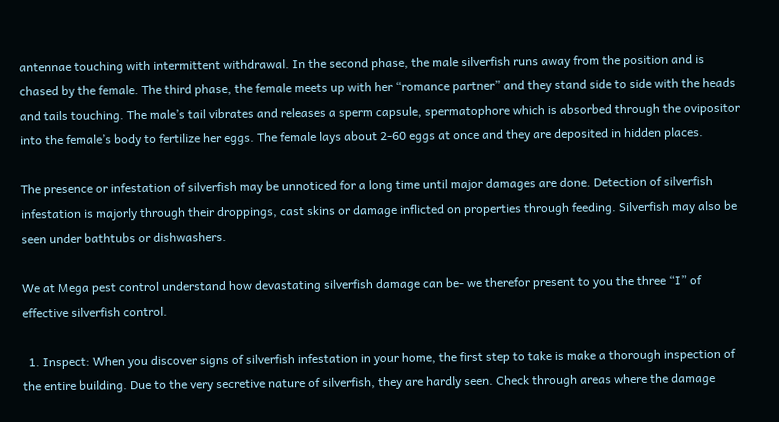antennae touching with intermittent withdrawal. In the second phase, the male silverfish runs away from the position and is chased by the female. The third phase, the female meets up with her “romance partner” and they stand side to side with the heads and tails touching. The male’s tail vibrates and releases a sperm capsule, spermatophore which is absorbed through the ovipositor into the female’s body to fertilize her eggs. The female lays about 2-60 eggs at once and they are deposited in hidden places.

The presence or infestation of silverfish may be unnoticed for a long time until major damages are done. Detection of silverfish infestation is majorly through their droppings, cast skins or damage inflicted on properties through feeding. Silverfish may also be seen under bathtubs or dishwashers.

We at Mega pest control understand how devastating silverfish damage can be- we therefor present to you the three “I” of effective silverfish control.

  1. Inspect: When you discover signs of silverfish infestation in your home, the first step to take is make a thorough inspection of the entire building. Due to the very secretive nature of silverfish, they are hardly seen. Check through areas where the damage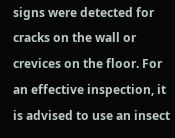signs were detected for cracks on the wall or crevices on the floor. For an effective inspection, it is advised to use an insect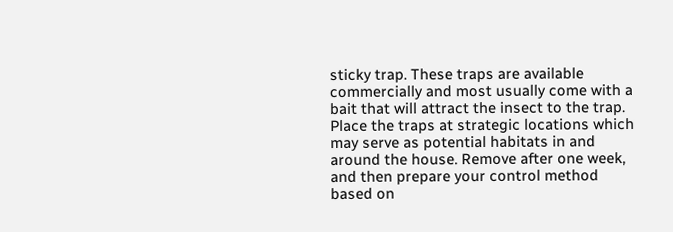sticky trap. These traps are available commercially and most usually come with a bait that will attract the insect to the trap. Place the traps at strategic locations which may serve as potential habitats in and around the house. Remove after one week, and then prepare your control method based on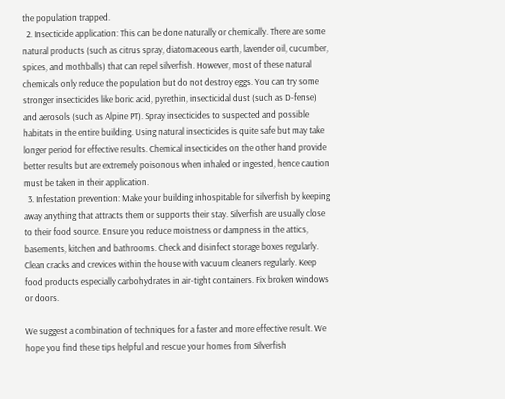the population trapped.
  2. Insecticide application: This can be done naturally or chemically. There are some natural products (such as citrus spray, diatomaceous earth, lavender oil, cucumber, spices, and mothballs) that can repel silverfish. However, most of these natural chemicals only reduce the population but do not destroy eggs. You can try some stronger insecticides like boric acid, pyrethin, insecticidal dust (such as D-fense) and aerosols (such as Alpine PT). Spray insecticides to suspected and possible habitats in the entire building. Using natural insecticides is quite safe but may take longer period for effective results. Chemical insecticides on the other hand provide better results but are extremely poisonous when inhaled or ingested, hence caution must be taken in their application.
  3. Infestation prevention: Make your building inhospitable for silverfish by keeping away anything that attracts them or supports their stay. Silverfish are usually close to their food source. Ensure you reduce moistness or dampness in the attics, basements, kitchen and bathrooms. Check and disinfect storage boxes regularly. Clean cracks and crevices within the house with vacuum cleaners regularly. Keep food products especially carbohydrates in air-tight containers. Fix broken windows or doors.

We suggest a combination of techniques for a faster and more effective result. We hope you find these tips helpful and rescue your homes from Silverfish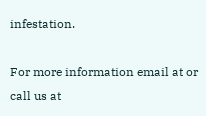infestation.

For more information email at or call us at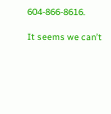604-866-8616.

It seems we can’t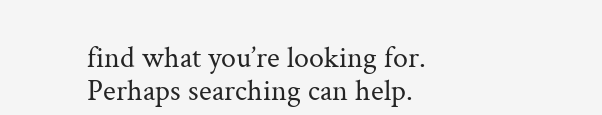find what you’re looking for. Perhaps searching can help.